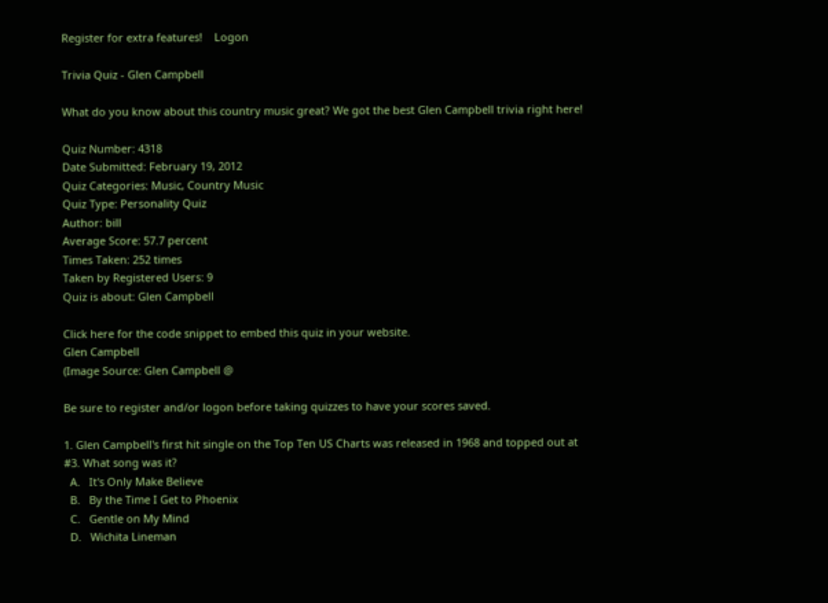Register for extra features!    Logon

Trivia Quiz - Glen Campbell

What do you know about this country music great? We got the best Glen Campbell trivia right here!

Quiz Number: 4318
Date Submitted: February 19, 2012
Quiz Categories: Music, Country Music
Quiz Type: Personality Quiz
Author: bill
Average Score: 57.7 percent
Times Taken: 252 times
Taken by Registered Users: 9
Quiz is about: Glen Campbell

Click here for the code snippet to embed this quiz in your website.
Glen Campbell
(Image Source: Glen Campbell @

Be sure to register and/or logon before taking quizzes to have your scores saved.

1. Glen Campbell's first hit single on the Top Ten US Charts was released in 1968 and topped out at #3. What song was it?
  A.   It's Only Make Believe
  B.   By the Time I Get to Phoenix
  C.   Gentle on My Mind
  D.   Wichita Lineman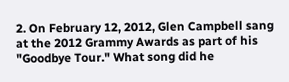2. On February 12, 2012, Glen Campbell sang at the 2012 Grammy Awards as part of his "Goodbye Tour." What song did he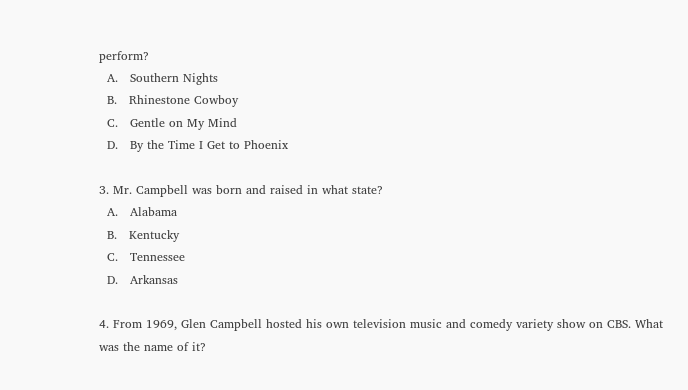perform?
  A.   Southern Nights
  B.   Rhinestone Cowboy
  C.   Gentle on My Mind
  D.   By the Time I Get to Phoenix

3. Mr. Campbell was born and raised in what state?
  A.   Alabama
  B.   Kentucky
  C.   Tennessee
  D.   Arkansas

4. From 1969, Glen Campbell hosted his own television music and comedy variety show on CBS. What was the name of it?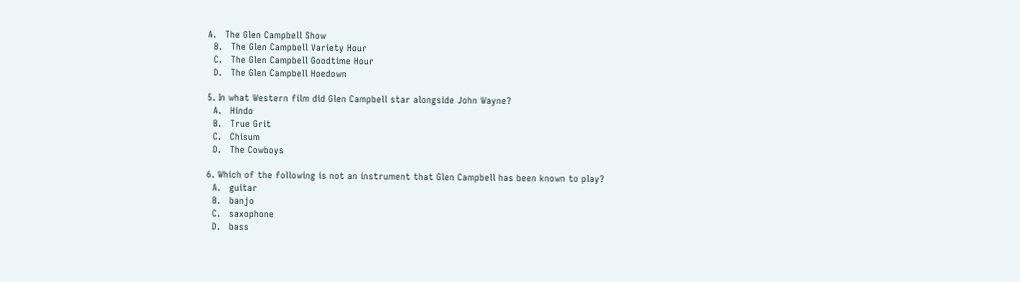A.   The Glen Campbell Show
  B.   The Glen Campbell Variety Hour
  C.   The Glen Campbell Goodtime Hour
  D.   The Glen Campbell Hoedown

5. In what Western film did Glen Campbell star alongside John Wayne?
  A.   Hindo
  B.   True Grit
  C.   Chisum
  D.   The Cowboys

6. Which of the following is not an instrument that Glen Campbell has been known to play?
  A.   guitar
  B.   banjo
  C.   saxophone
  D.   bass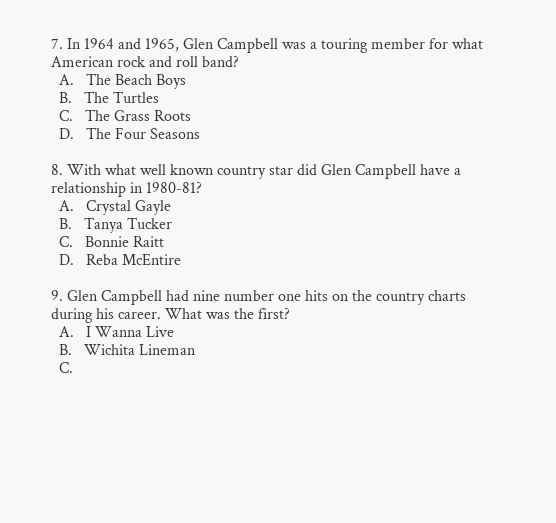7. In 1964 and 1965, Glen Campbell was a touring member for what American rock and roll band?
  A.   The Beach Boys
  B.   The Turtles
  C.   The Grass Roots
  D.   The Four Seasons

8. With what well known country star did Glen Campbell have a relationship in 1980-81?
  A.   Crystal Gayle
  B.   Tanya Tucker
  C.   Bonnie Raitt
  D.   Reba McEntire

9. Glen Campbell had nine number one hits on the country charts during his career. What was the first?
  A.   I Wanna Live
  B.   Wichita Lineman
  C.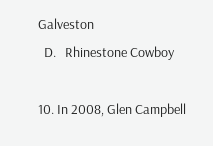Galveston
  D.   Rhinestone Cowboy

10. In 2008, Glen Campbell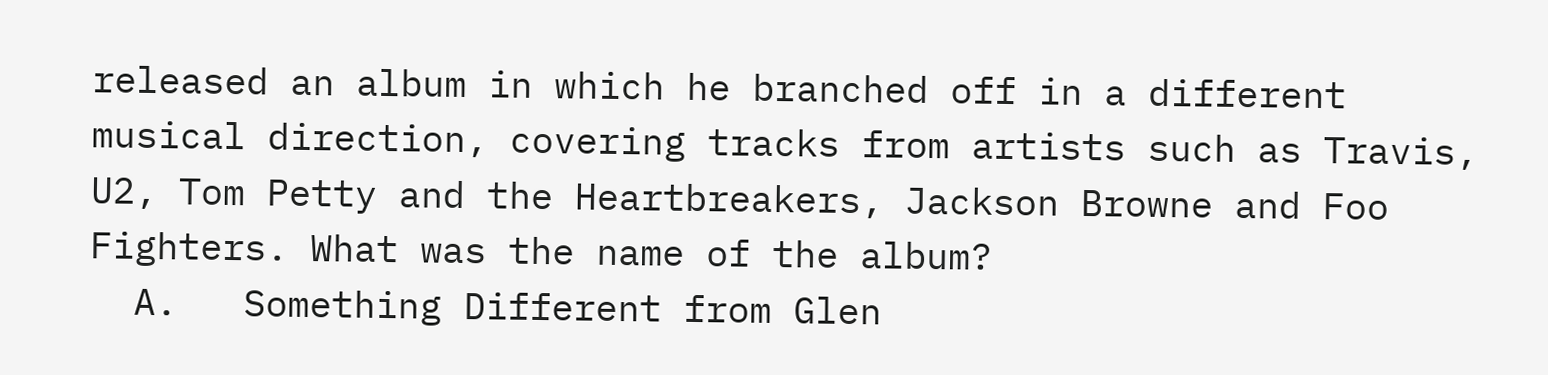released an album in which he branched off in a different musical direction, covering tracks from artists such as Travis, U2, Tom Petty and the Heartbreakers, Jackson Browne and Foo Fighters. What was the name of the album?
  A.   Something Different from Glen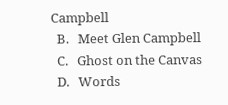Campbell
  B.   Meet Glen Campbell
  C.   Ghost on the Canvas
  D.   Words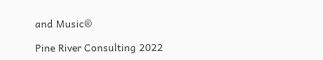and Music®

Pine River Consulting 2022